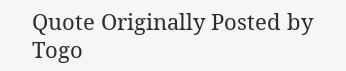Quote Originally Posted by Togo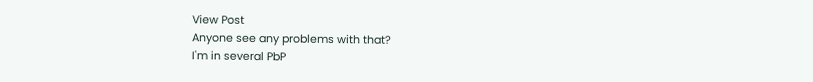View Post
Anyone see any problems with that?
I'm in several PbP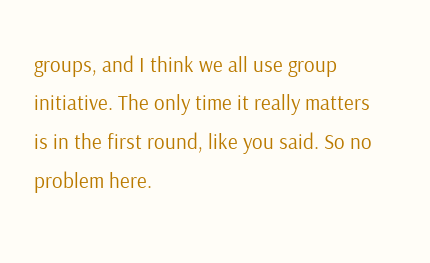groups, and I think we all use group initiative. The only time it really matters is in the first round, like you said. So no problem here.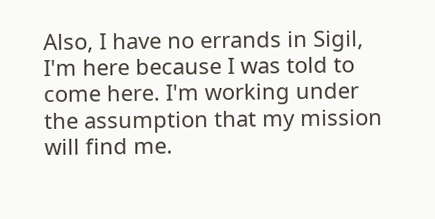Also, I have no errands in Sigil, I'm here because I was told to come here. I'm working under the assumption that my mission will find me.